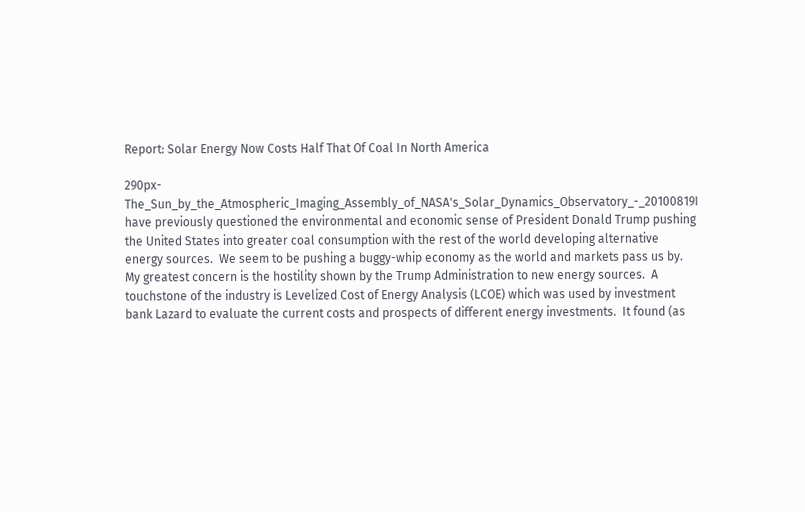Report: Solar Energy Now Costs Half That Of Coal In North America

290px-The_Sun_by_the_Atmospheric_Imaging_Assembly_of_NASA's_Solar_Dynamics_Observatory_-_20100819I have previously questioned the environmental and economic sense of President Donald Trump pushing the United States into greater coal consumption with the rest of the world developing alternative energy sources.  We seem to be pushing a buggy-whip economy as the world and markets pass us by.  My greatest concern is the hostility shown by the Trump Administration to new energy sources.  A touchstone of the industry is Levelized Cost of Energy Analysis (LCOE) which was used by investment bank Lazard to evaluate the current costs and prospects of different energy investments.  It found (as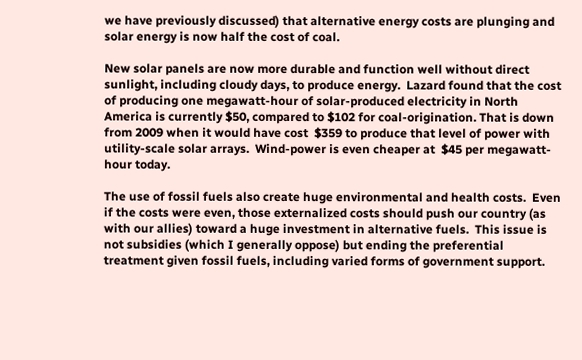we have previously discussed) that alternative energy costs are plunging and solar energy is now half the cost of coal.

New solar panels are now more durable and function well without direct sunlight, including cloudy days, to produce energy.  Lazard found that the cost of producing one megawatt-hour of solar-produced electricity in North America is currently $50, compared to $102 for coal-origination. That is down from 2009 when it would have cost  $359 to produce that level of power with utility-scale solar arrays.  Wind-power is even cheaper at  $45 per megawatt-hour today.

The use of fossil fuels also create huge environmental and health costs.  Even if the costs were even, those externalized costs should push our country (as with our allies) toward a huge investment in alternative fuels.  This issue is not subsidies (which I generally oppose) but ending the preferential treatment given fossil fuels, including varied forms of government support.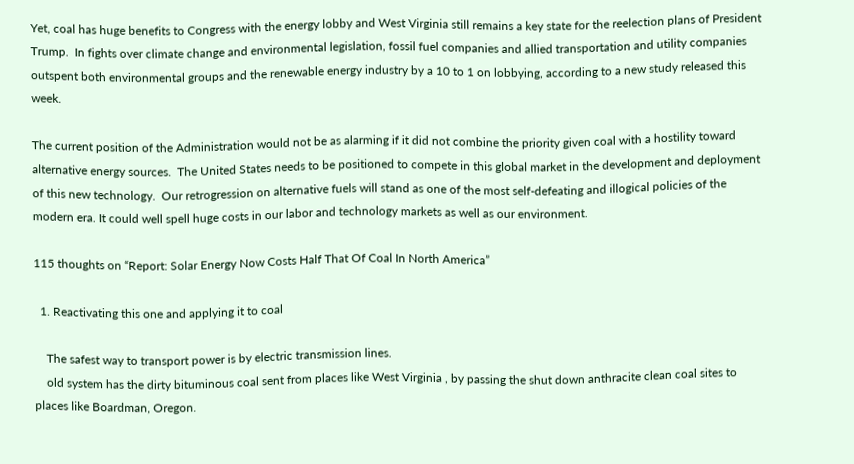Yet, coal has huge benefits to Congress with the energy lobby and West Virginia still remains a key state for the reelection plans of President Trump.  In fights over climate change and environmental legislation, fossil fuel companies and allied transportation and utility companies outspent both environmental groups and the renewable energy industry by a 10 to 1 on lobbying, according to a new study released this week.

The current position of the Administration would not be as alarming if it did not combine the priority given coal with a hostility toward alternative energy sources.  The United States needs to be positioned to compete in this global market in the development and deployment of this new technology.  Our retrogression on alternative fuels will stand as one of the most self-defeating and illogical policies of the modern era. It could well spell huge costs in our labor and technology markets as well as our environment.

115 thoughts on “Report: Solar Energy Now Costs Half That Of Coal In North America”

  1. Reactivating this one and applying it to coal

    The safest way to transport power is by electric transmission lines.
    old system has the dirty bituminous coal sent from places like West Virginia , by passing the shut down anthracite clean coal sites to places like Boardman, Oregon.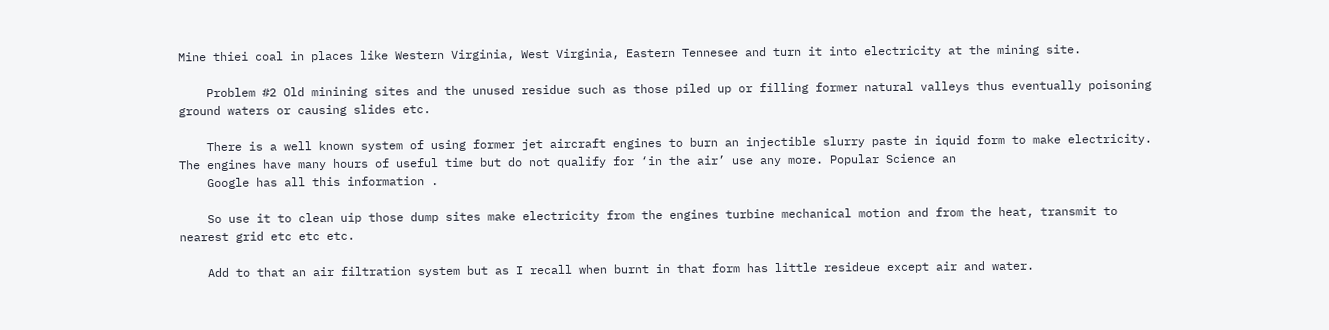Mine thiei coal in places like Western Virginia, West Virginia, Eastern Tennesee and turn it into electricity at the mining site.

    Problem #2 Old minining sites and the unused residue such as those piled up or filling former natural valleys thus eventually poisoning ground waters or causing slides etc.

    There is a well known system of using former jet aircraft engines to burn an injectible slurry paste in iquid form to make electricity. The engines have many hours of useful time but do not qualify for ‘in the air’ use any more. Popular Science an
    Google has all this information .

    So use it to clean uip those dump sites make electricity from the engines turbine mechanical motion and from the heat, transmit to nearest grid etc etc etc.

    Add to that an air filtration system but as I recall when burnt in that form has little resideue except air and water.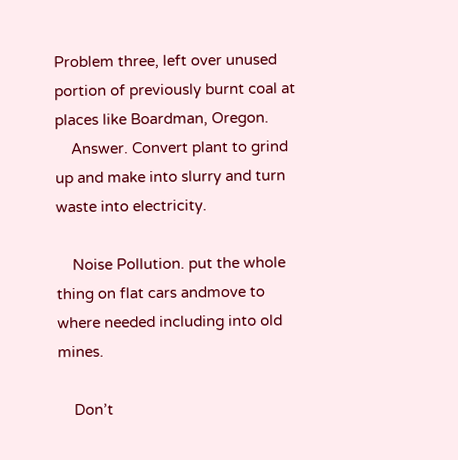Problem three, left over unused portion of previously burnt coal at places like Boardman, Oregon.
    Answer. Convert plant to grind up and make into slurry and turn waste into electricity.

    Noise Pollution. put the whole thing on flat cars andmove to where needed including into old mines.

    Don’t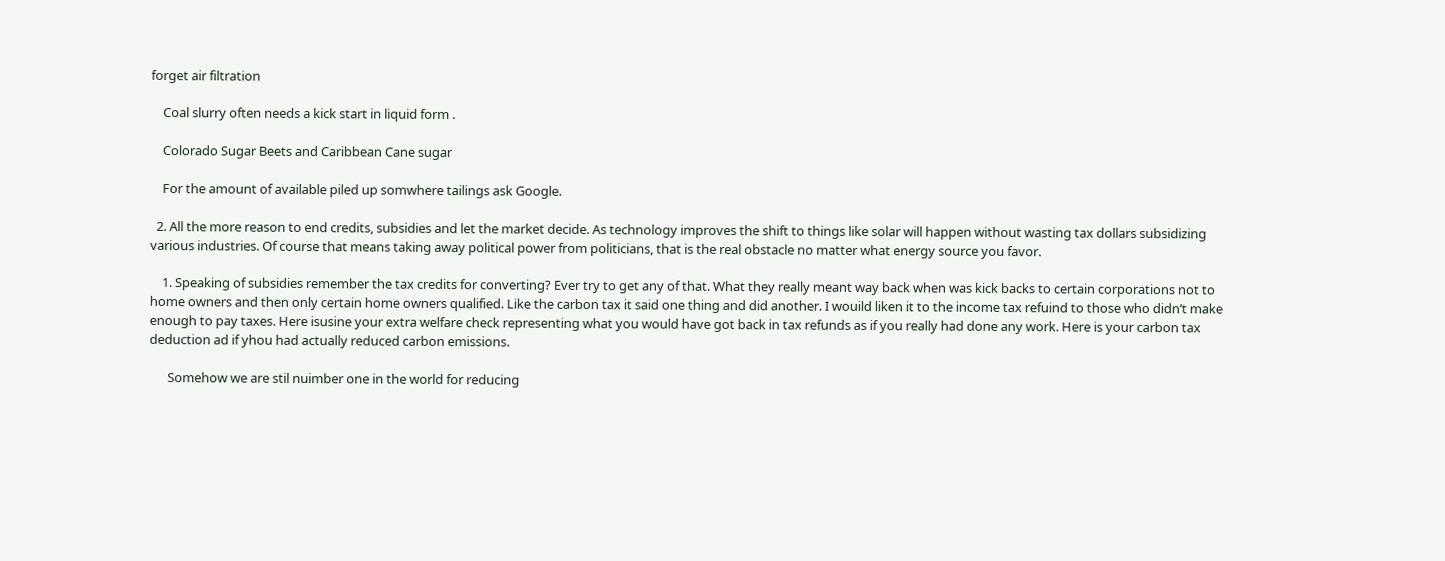forget air filtration

    Coal slurry often needs a kick start in liquid form .

    Colorado Sugar Beets and Caribbean Cane sugar

    For the amount of available piled up somwhere tailings ask Google.

  2. All the more reason to end credits, subsidies and let the market decide. As technology improves the shift to things like solar will happen without wasting tax dollars subsidizing various industries. Of course that means taking away political power from politicians, that is the real obstacle no matter what energy source you favor.

    1. Speaking of subsidies remember the tax credits for converting? Ever try to get any of that. What they really meant way back when was kick backs to certain corporations not to home owners and then only certain home owners qualified. Like the carbon tax it said one thing and did another. I wouild liken it to the income tax refuind to those who didn’t make enough to pay taxes. Here isusine your extra welfare check representing what you would have got back in tax refunds as if you really had done any work. Here is your carbon tax deduction ad if yhou had actually reduced carbon emissions.

      Somehow we are stil nuimber one in the world for reducing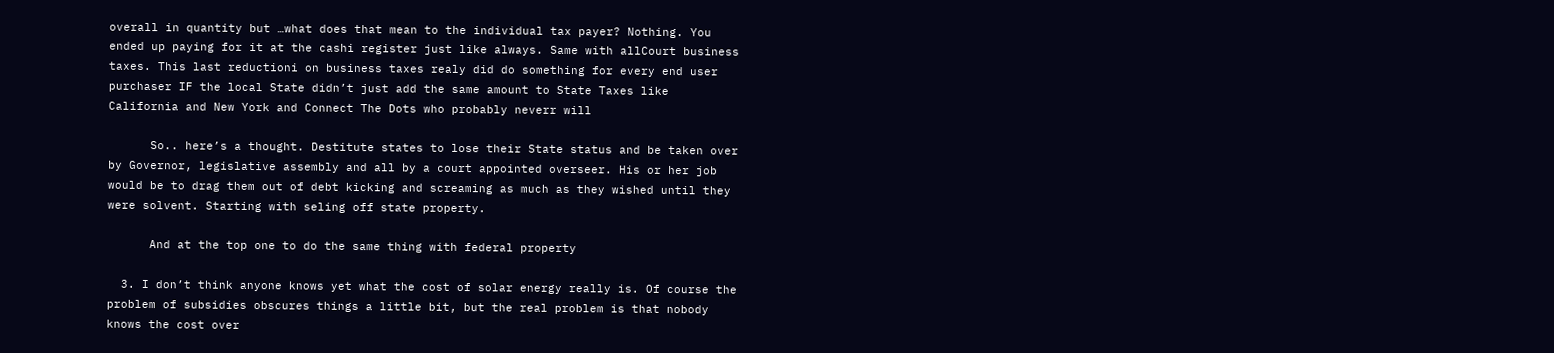overall in quantity but …what does that mean to the individual tax payer? Nothing. You ended up paying for it at the cashi register just like always. Same with allCourt business taxes. This last reductioni on business taxes realy did do something for every end user purchaser IF the local State didn’t just add the same amount to State Taxes like California and New York and Connect The Dots who probably neverr will

      So.. here’s a thought. Destitute states to lose their State status and be taken over by Governor, legislative assembly and all by a court appointed overseer. His or her job would be to drag them out of debt kicking and screaming as much as they wished until they were solvent. Starting with seling off state property.

      And at the top one to do the same thing with federal property

  3. I don’t think anyone knows yet what the cost of solar energy really is. Of course the problem of subsidies obscures things a little bit, but the real problem is that nobody knows the cost over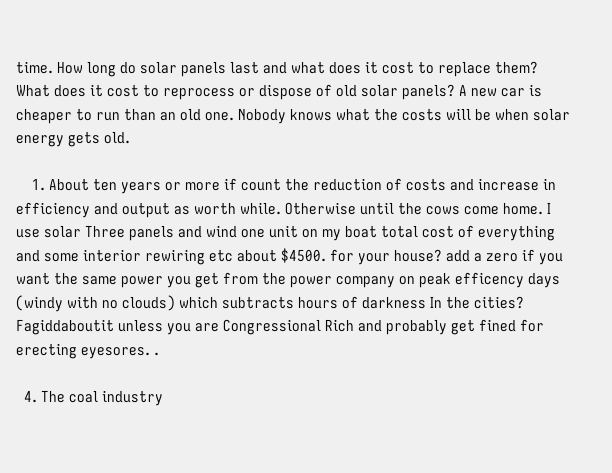time. How long do solar panels last and what does it cost to replace them? What does it cost to reprocess or dispose of old solar panels? A new car is cheaper to run than an old one. Nobody knows what the costs will be when solar energy gets old.

    1. About ten years or more if count the reduction of costs and increase in efficiency and output as worth while. Otherwise until the cows come home. I use solar Three panels and wind one unit on my boat total cost of everything and some interior rewiring etc about $4500. for your house? add a zero if you want the same power you get from the power company on peak efficency days (windy with no clouds) which subtracts hours of darkness In the cities? Fagiddaboutit unless you are Congressional Rich and probably get fined for erecting eyesores. .

  4. The coal industry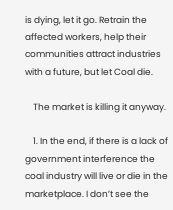is dying, let it go. Retrain the affected workers, help their communities attract industries with a future, but let Coal die.

    The market is killing it anyway.

    1. In the end, if there is a lack of government interference the coal industry will live or die in the marketplace. I don’t see the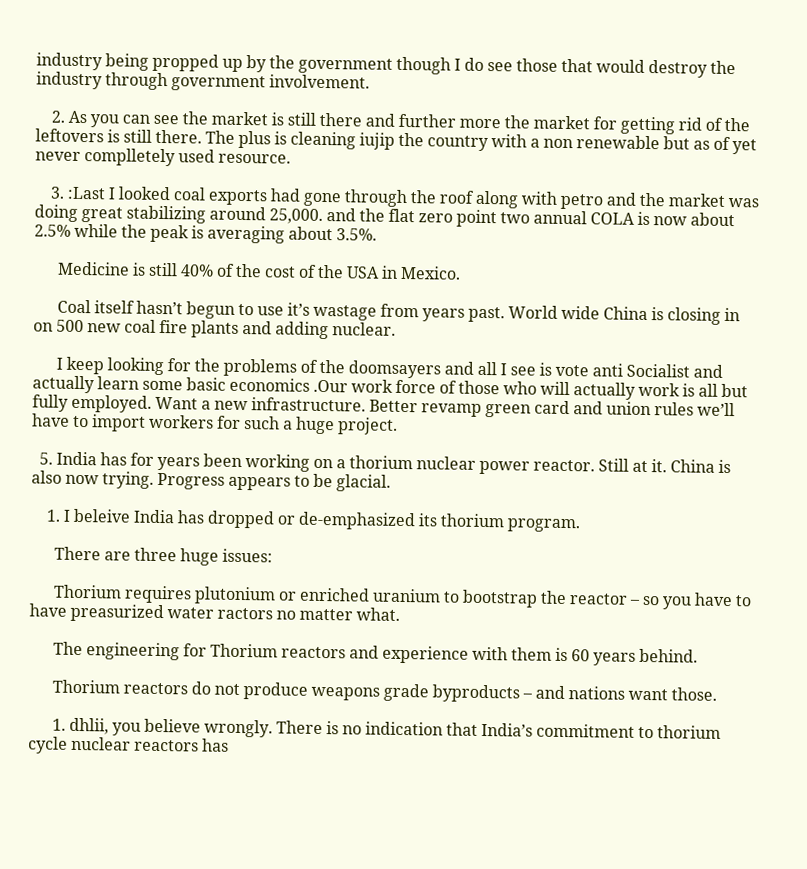industry being propped up by the government though I do see those that would destroy the industry through government involvement.

    2. As you can see the market is still there and further more the market for getting rid of the leftovers is still there. The plus is cleaning iujip the country with a non renewable but as of yet never complletely used resource.

    3. :Last I looked coal exports had gone through the roof along with petro and the market was doing great stabilizing around 25,000. and the flat zero point two annual COLA is now about 2.5% while the peak is averaging about 3.5%.

      Medicine is still 40% of the cost of the USA in Mexico.

      Coal itself hasn’t begun to use it’s wastage from years past. World wide China is closing in on 500 new coal fire plants and adding nuclear.

      I keep looking for the problems of the doomsayers and all I see is vote anti Socialist and actually learn some basic economics .Our work force of those who will actually work is all but fully employed. Want a new infrastructure. Better revamp green card and union rules we’ll have to import workers for such a huge project.

  5. India has for years been working on a thorium nuclear power reactor. Still at it. China is also now trying. Progress appears to be glacial.

    1. I beleive India has dropped or de-emphasized its thorium program.

      There are three huge issues:

      Thorium requires plutonium or enriched uranium to bootstrap the reactor – so you have to have preasurized water ractors no matter what.

      The engineering for Thorium reactors and experience with them is 60 years behind.

      Thorium reactors do not produce weapons grade byproducts – and nations want those.

      1. dhlii, you believe wrongly. There is no indication that India’s commitment to thorium cycle nuclear reactors has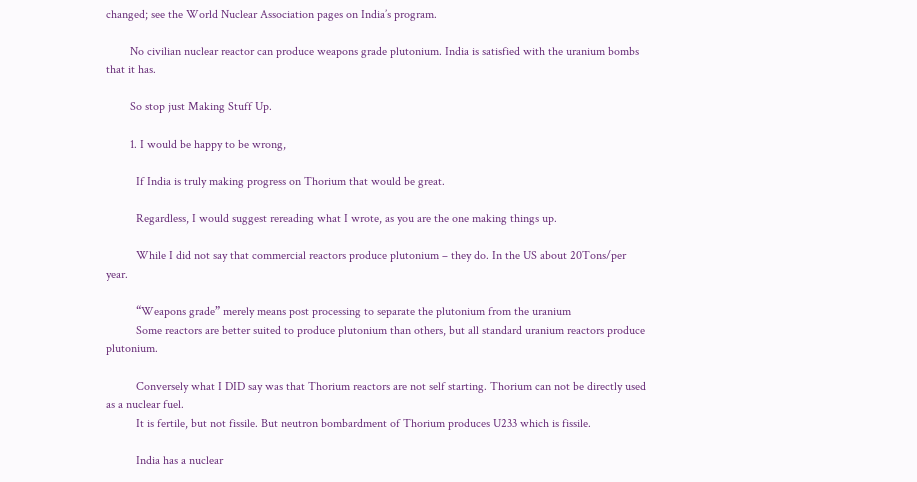changed; see the World Nuclear Association pages on India’s program.

        No civilian nuclear reactor can produce weapons grade plutonium. India is satisfied with the uranium bombs that it has.

        So stop just Making Stuff Up.

        1. I would be happy to be wrong,

          If India is truly making progress on Thorium that would be great.

          Regardless, I would suggest rereading what I wrote, as you are the one making things up.

          While I did not say that commercial reactors produce plutonium – they do. In the US about 20Tons/per year.

          “Weapons grade” merely means post processing to separate the plutonium from the uranium
          Some reactors are better suited to produce plutonium than others, but all standard uranium reactors produce plutonium.

          Conversely what I DID say was that Thorium reactors are not self starting. Thorium can not be directly used as a nuclear fuel.
          It is fertile, but not fissile. But neutron bombardment of Thorium produces U233 which is fissile.

          India has a nuclear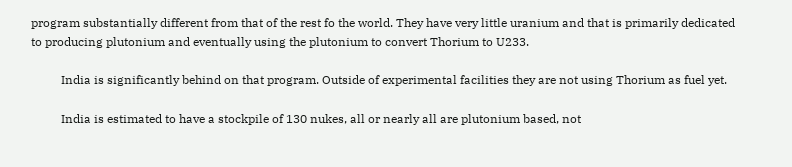program substantially different from that of the rest fo the world. They have very little uranium and that is primarily dedicated to producing plutonium and eventually using the plutonium to convert Thorium to U233.

          India is significantly behind on that program. Outside of experimental facilities they are not using Thorium as fuel yet.

          India is estimated to have a stockpile of 130 nukes, all or nearly all are plutonium based, not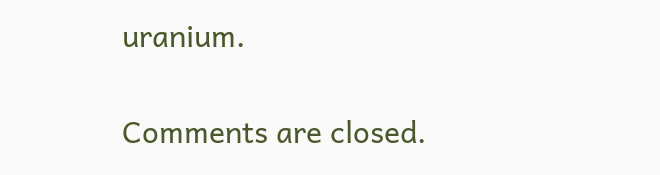uranium.

Comments are closed.